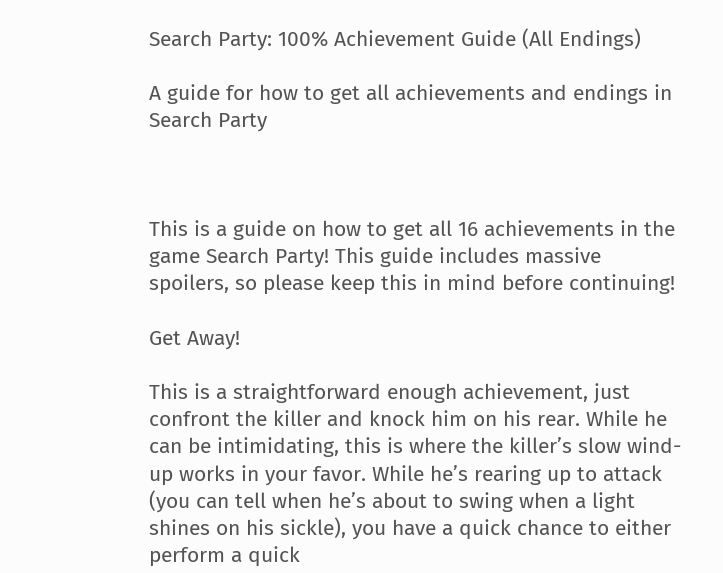Search Party: 100% Achievement Guide (All Endings)

A guide for how to get all achievements and endings in Search Party



This is a guide on how to get all 16 achievements in the game Search Party! This guide includes massive spoilers, so please keep this in mind before continuing!

Get Away!

This is a straightforward enough achievement, just confront the killer and knock him on his rear. While he can be intimidating, this is where the killer’s slow wind-up works in your favor. While he’s rearing up to attack (you can tell when he’s about to swing when a light shines on his sickle), you have a quick chance to either perform a quick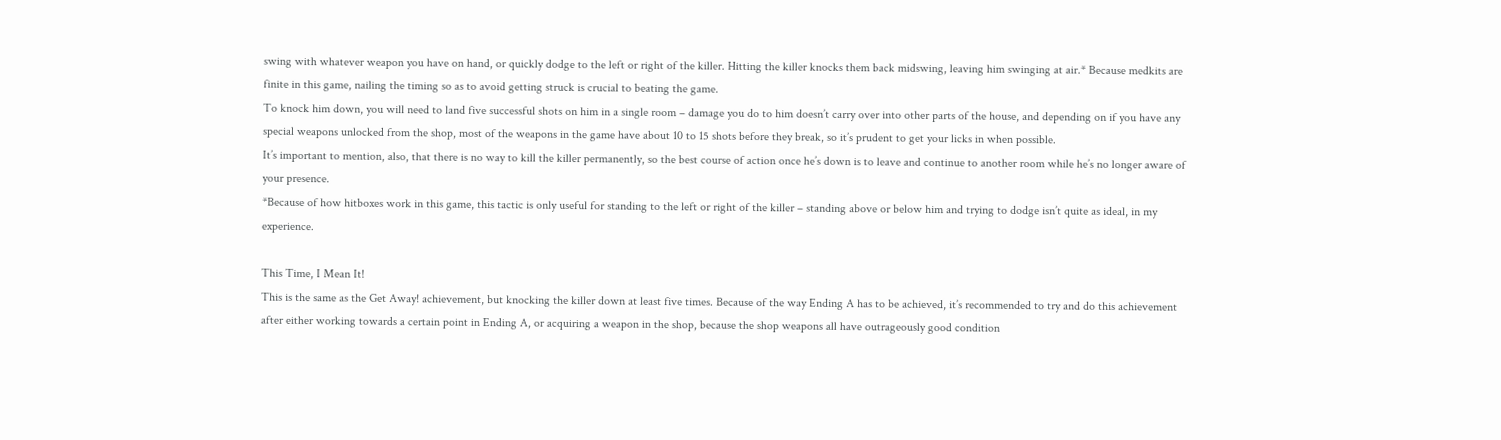swing with whatever weapon you have on hand, or quickly dodge to the left or right of the killer. Hitting the killer knocks them back midswing, leaving him swinging at air.* Because medkits are finite in this game, nailing the timing so as to avoid getting struck is crucial to beating the game.
To knock him down, you will need to land five successful shots on him in a single room – damage you do to him doesn’t carry over into other parts of the house, and depending on if you have any special weapons unlocked from the shop, most of the weapons in the game have about 10 to 15 shots before they break, so it’s prudent to get your licks in when possible.
It’s important to mention, also, that there is no way to kill the killer permanently, so the best course of action once he’s down is to leave and continue to another room while he’s no longer aware of your presence.
*Because of how hitboxes work in this game, this tactic is only useful for standing to the left or right of the killer – standing above or below him and trying to dodge isn’t quite as ideal, in my experience.

This Time, I Mean It!
This is the same as the Get Away! achievement, but knocking the killer down at least five times. Because of the way Ending A has to be achieved, it’s recommended to try and do this achievement after either working towards a certain point in Ending A, or acquiring a weapon in the shop, because the shop weapons all have outrageously good condition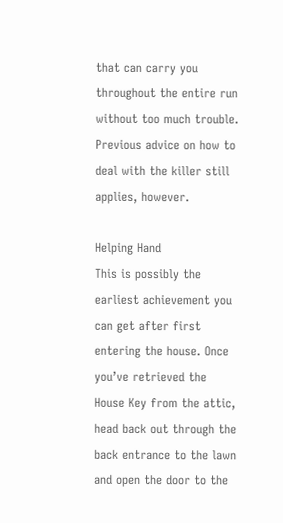that can carry you throughout the entire run without too much trouble. Previous advice on how to deal with the killer still applies, however.

Helping Hand
This is possibly the earliest achievement you can get after first entering the house. Once you’ve retrieved the House Key from the attic, head back out through the back entrance to the lawn and open the door to the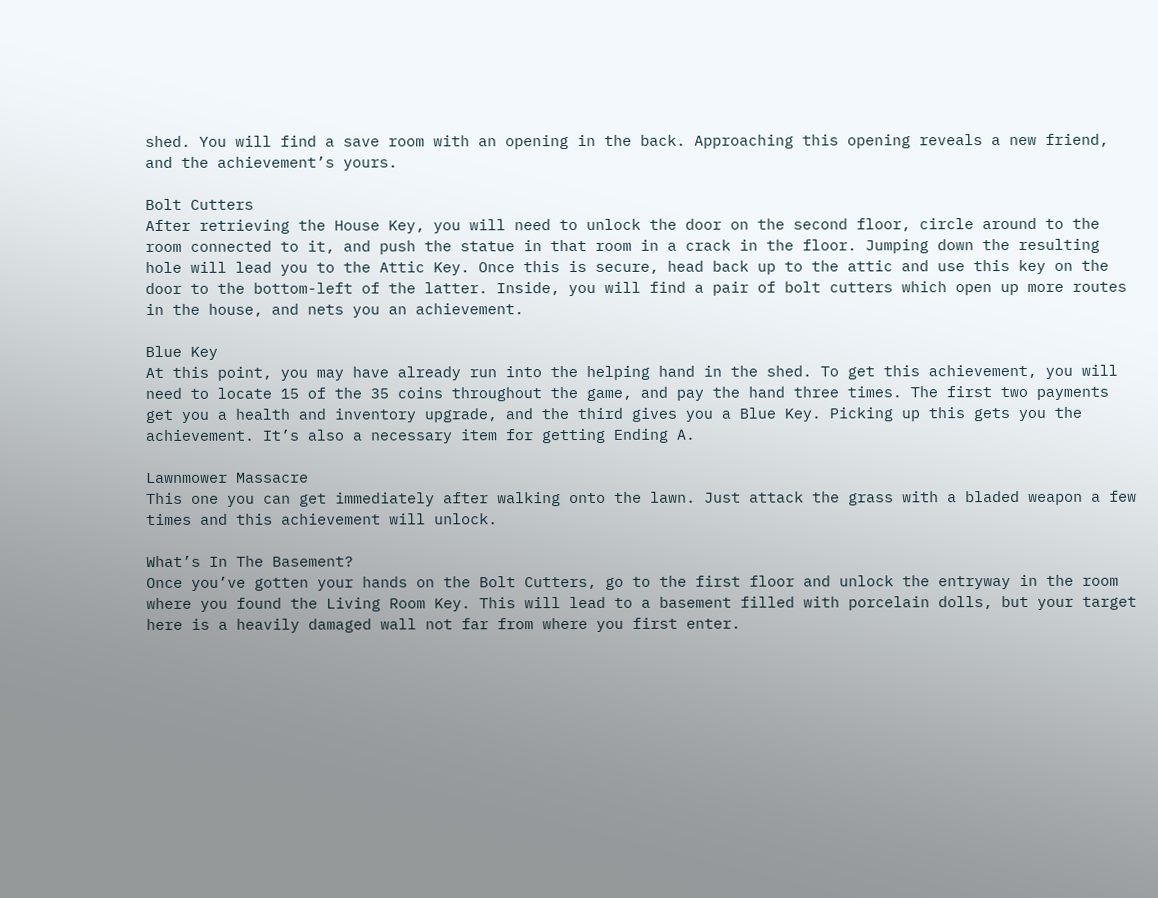shed. You will find a save room with an opening in the back. Approaching this opening reveals a new friend, and the achievement’s yours.

Bolt Cutters
After retrieving the House Key, you will need to unlock the door on the second floor, circle around to the room connected to it, and push the statue in that room in a crack in the floor. Jumping down the resulting hole will lead you to the Attic Key. Once this is secure, head back up to the attic and use this key on the door to the bottom-left of the latter. Inside, you will find a pair of bolt cutters which open up more routes in the house, and nets you an achievement.

Blue Key
At this point, you may have already run into the helping hand in the shed. To get this achievement, you will need to locate 15 of the 35 coins throughout the game, and pay the hand three times. The first two payments get you a health and inventory upgrade, and the third gives you a Blue Key. Picking up this gets you the achievement. It’s also a necessary item for getting Ending A.

Lawnmower Massacre
This one you can get immediately after walking onto the lawn. Just attack the grass with a bladed weapon a few times and this achievement will unlock.

What’s In The Basement?
Once you’ve gotten your hands on the Bolt Cutters, go to the first floor and unlock the entryway in the room where you found the Living Room Key. This will lead to a basement filled with porcelain dolls, but your target here is a heavily damaged wall not far from where you first enter.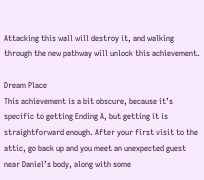Attacking this wall will destroy it, and walking through the new pathway will unlock this achievement.

Dream Place
This achievement is a bit obscure, because it’s specific to getting Ending A, but getting it is straightforward enough. After your first visit to the attic, go back up and you meet an unexpected guest near Daniel’s body, along with some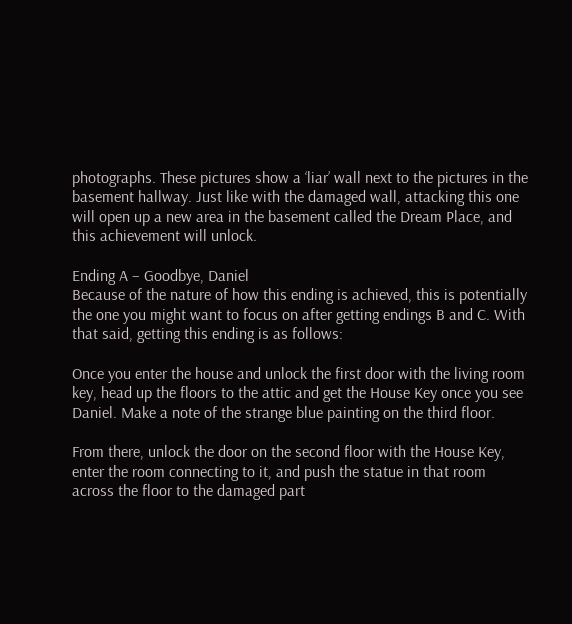photographs. These pictures show a ‘liar’ wall next to the pictures in the basement hallway. Just like with the damaged wall, attacking this one will open up a new area in the basement called the Dream Place, and this achievement will unlock.

Ending A – Goodbye, Daniel
Because of the nature of how this ending is achieved, this is potentially the one you might want to focus on after getting endings B and C. With that said, getting this ending is as follows:

Once you enter the house and unlock the first door with the living room key, head up the floors to the attic and get the House Key once you see Daniel. Make a note of the strange blue painting on the third floor.

From there, unlock the door on the second floor with the House Key, enter the room connecting to it, and push the statue in that room across the floor to the damaged part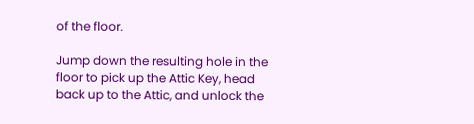of the floor.

Jump down the resulting hole in the floor to pick up the Attic Key, head back up to the Attic, and unlock the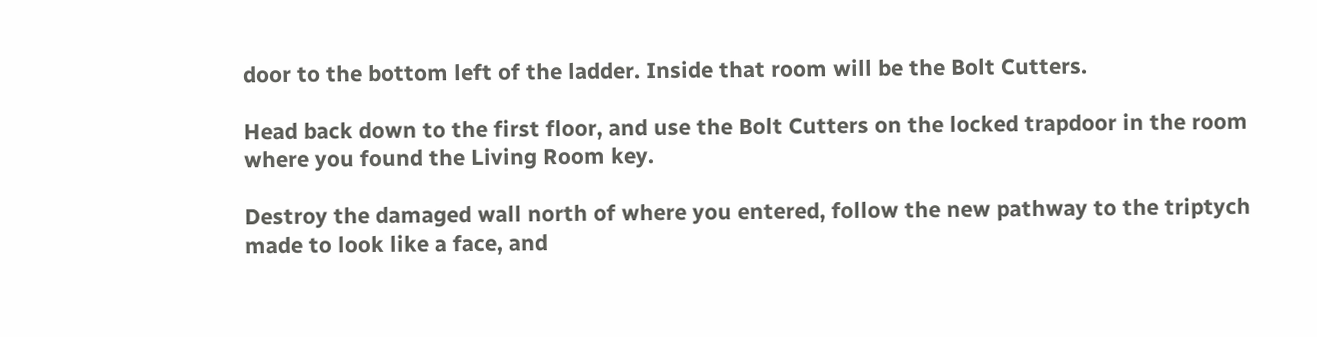door to the bottom left of the ladder. Inside that room will be the Bolt Cutters.

Head back down to the first floor, and use the Bolt Cutters on the locked trapdoor in the room where you found the Living Room key.

Destroy the damaged wall north of where you entered, follow the new pathway to the triptych made to look like a face, and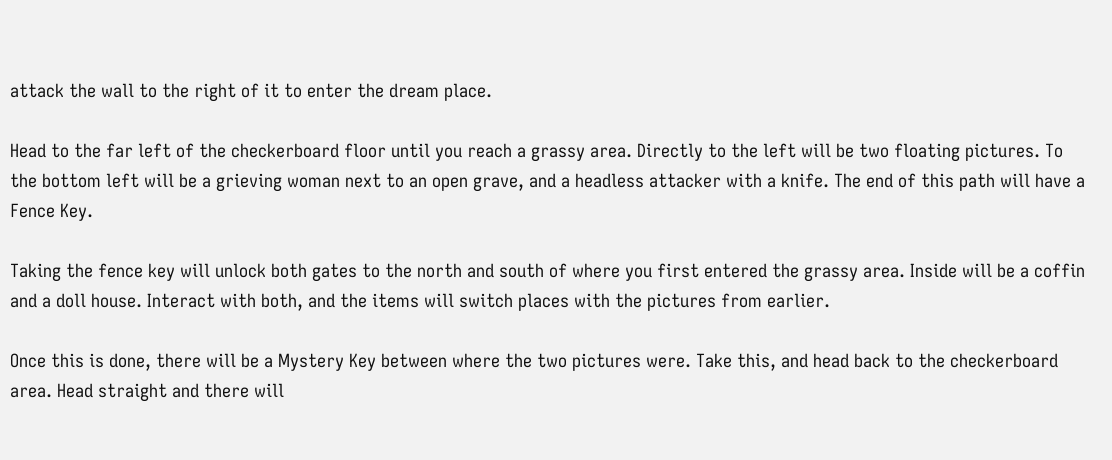attack the wall to the right of it to enter the dream place.

Head to the far left of the checkerboard floor until you reach a grassy area. Directly to the left will be two floating pictures. To the bottom left will be a grieving woman next to an open grave, and a headless attacker with a knife. The end of this path will have a Fence Key.

Taking the fence key will unlock both gates to the north and south of where you first entered the grassy area. Inside will be a coffin and a doll house. Interact with both, and the items will switch places with the pictures from earlier.

Once this is done, there will be a Mystery Key between where the two pictures were. Take this, and head back to the checkerboard area. Head straight and there will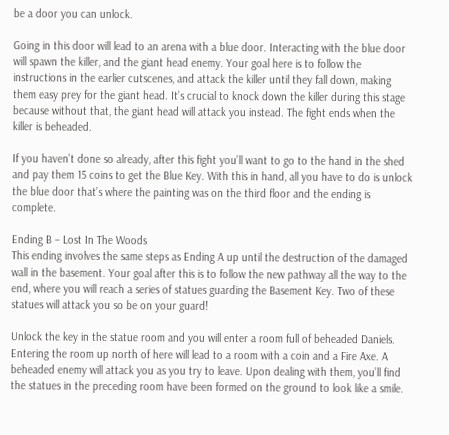be a door you can unlock.

Going in this door will lead to an arena with a blue door. Interacting with the blue door will spawn the killer, and the giant head enemy. Your goal here is to follow the instructions in the earlier cutscenes, and attack the killer until they fall down, making them easy prey for the giant head. It’s crucial to knock down the killer during this stage because without that, the giant head will attack you instead. The fight ends when the killer is beheaded.

If you haven’t done so already, after this fight you’ll want to go to the hand in the shed and pay them 15 coins to get the Blue Key. With this in hand, all you have to do is unlock the blue door that’s where the painting was on the third floor and the ending is complete.

Ending B – Lost In The Woods
This ending involves the same steps as Ending A up until the destruction of the damaged wall in the basement. Your goal after this is to follow the new pathway all the way to the end, where you will reach a series of statues guarding the Basement Key. Two of these statues will attack you so be on your guard!

Unlock the key in the statue room and you will enter a room full of beheaded Daniels. Entering the room up north of here will lead to a room with a coin and a Fire Axe. A beheaded enemy will attack you as you try to leave. Upon dealing with them, you’ll find the statues in the preceding room have been formed on the ground to look like a smile.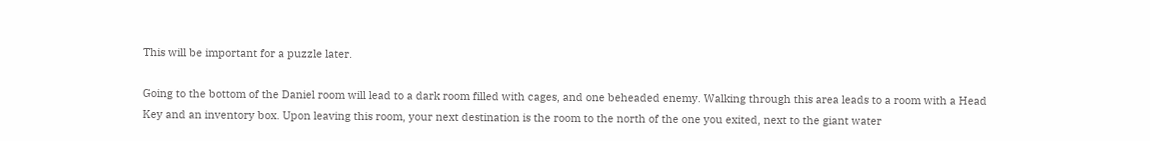This will be important for a puzzle later.

Going to the bottom of the Daniel room will lead to a dark room filled with cages, and one beheaded enemy. Walking through this area leads to a room with a Head Key and an inventory box. Upon leaving this room, your next destination is the room to the north of the one you exited, next to the giant water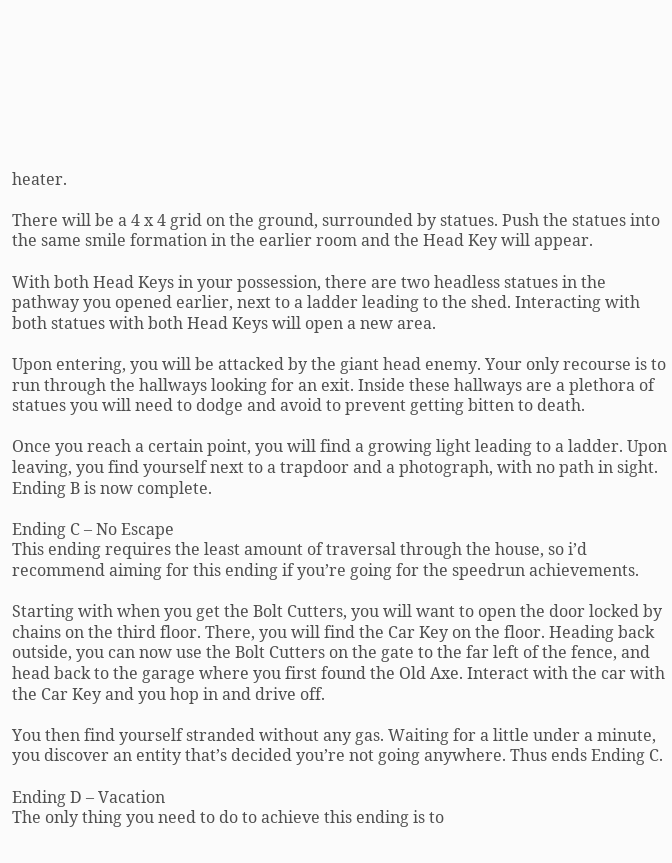heater.

There will be a 4 x 4 grid on the ground, surrounded by statues. Push the statues into the same smile formation in the earlier room and the Head Key will appear.

With both Head Keys in your possession, there are two headless statues in the pathway you opened earlier, next to a ladder leading to the shed. Interacting with both statues with both Head Keys will open a new area.

Upon entering, you will be attacked by the giant head enemy. Your only recourse is to run through the hallways looking for an exit. Inside these hallways are a plethora of statues you will need to dodge and avoid to prevent getting bitten to death.

Once you reach a certain point, you will find a growing light leading to a ladder. Upon leaving, you find yourself next to a trapdoor and a photograph, with no path in sight. Ending B is now complete.

Ending C – No Escape
This ending requires the least amount of traversal through the house, so i’d recommend aiming for this ending if you’re going for the speedrun achievements.

Starting with when you get the Bolt Cutters, you will want to open the door locked by chains on the third floor. There, you will find the Car Key on the floor. Heading back outside, you can now use the Bolt Cutters on the gate to the far left of the fence, and head back to the garage where you first found the Old Axe. Interact with the car with the Car Key and you hop in and drive off.

You then find yourself stranded without any gas. Waiting for a little under a minute, you discover an entity that’s decided you’re not going anywhere. Thus ends Ending C.

Ending D – Vacation
The only thing you need to do to achieve this ending is to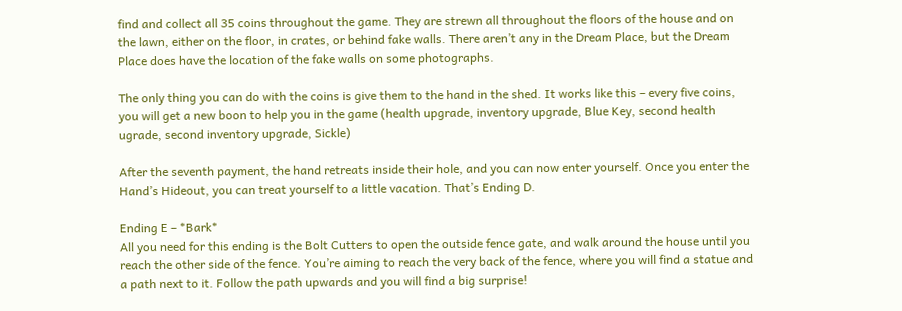find and collect all 35 coins throughout the game. They are strewn all throughout the floors of the house and on the lawn, either on the floor, in crates, or behind fake walls. There aren’t any in the Dream Place, but the Dream Place does have the location of the fake walls on some photographs.

The only thing you can do with the coins is give them to the hand in the shed. It works like this – every five coins, you will get a new boon to help you in the game (health upgrade, inventory upgrade, Blue Key, second health ugrade, second inventory upgrade, Sickle)

After the seventh payment, the hand retreats inside their hole, and you can now enter yourself. Once you enter the Hand’s Hideout, you can treat yourself to a little vacation. That’s Ending D.

Ending E – *Bark*
All you need for this ending is the Bolt Cutters to open the outside fence gate, and walk around the house until you reach the other side of the fence. You’re aiming to reach the very back of the fence, where you will find a statue and a path next to it. Follow the path upwards and you will find a big surprise!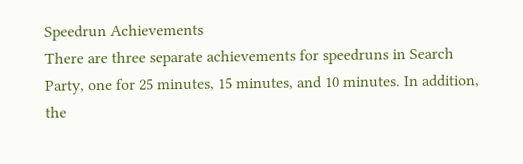Speedrun Achievements
There are three separate achievements for speedruns in Search Party, one for 25 minutes, 15 minutes, and 10 minutes. In addition, the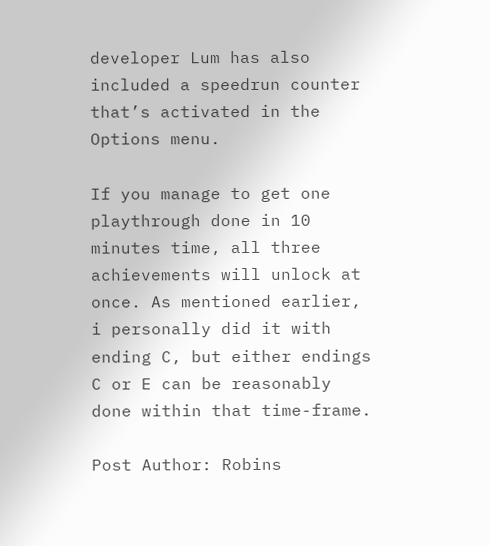developer Lum has also included a speedrun counter that’s activated in the Options menu.

If you manage to get one playthrough done in 10 minutes time, all three achievements will unlock at once. As mentioned earlier, i personally did it with ending C, but either endings C or E can be reasonably done within that time-frame.

Post Author: Robins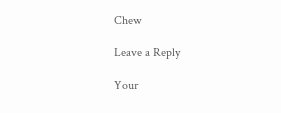Chew

Leave a Reply

Your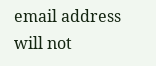email address will not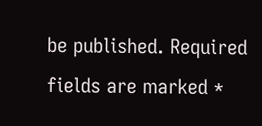be published. Required fields are marked *